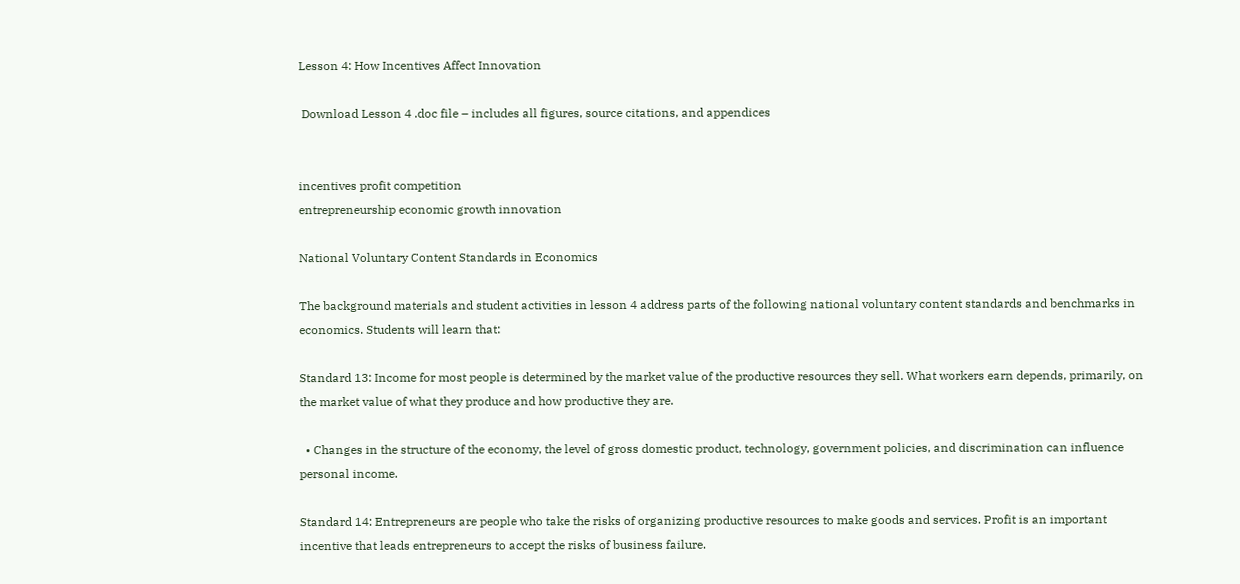Lesson 4: How Incentives Affect Innovation

 Download Lesson 4 .doc file – includes all figures, source citations, and appendices


incentives profit competition
entrepreneurship economic growth innovation

National Voluntary Content Standards in Economics

The background materials and student activities in lesson 4 address parts of the following national voluntary content standards and benchmarks in economics. Students will learn that:

Standard 13: Income for most people is determined by the market value of the productive resources they sell. What workers earn depends, primarily, on the market value of what they produce and how productive they are.

  • Changes in the structure of the economy, the level of gross domestic product, technology, government policies, and discrimination can influence personal income.

Standard 14: Entrepreneurs are people who take the risks of organizing productive resources to make goods and services. Profit is an important incentive that leads entrepreneurs to accept the risks of business failure.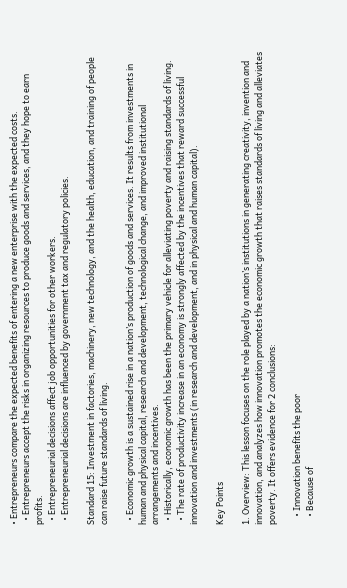• Entrepreneurs compare the expected benefits of entering a new enterprise with the expected costs.
  • Entrepreneurs accept the risks in organizing resources to produce goods and services, and they hope to earn profits.
  • Entrepreneurial decisions affect job opportunities for other workers.
  • Entrepreneurial decisions are influenced by government tax and regulatory policies.

Standard 15: Investment in factories, machinery, new technology, and the health, education, and training of people can raise future standards of living.

  • Economic growth is a sustained rise in a nation’s production of goods and services. It results from investments in human and physical capital, research and development, technological change, and improved institutional arrangements and incentives.
  • Historically, economic growth has been the primary vehicle for alleviating poverty and raising standards of living.
  • The rate of productivity increase in an economy is strongly affected by the incentives that reward successful innovation and investments (in research and development, and in physical and human capital).

Key Points

1. Overview: This lesson focuses on the role played by a nation’s institutions in generating creativity, invention and innovation, and analyzes how innovation promotes the economic growth that raises standards of living and alleviates poverty. It offers evidence for 2 conclusions:

    • Innovation benefits the poor
    • Because of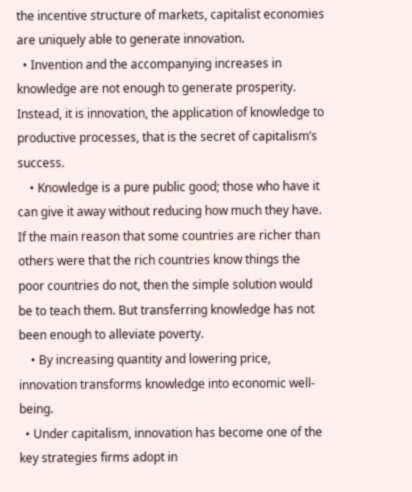the incentive structure of markets, capitalist economies are uniquely able to generate innovation.
  • Invention and the accompanying increases in knowledge are not enough to generate prosperity. Instead, it is innovation, the application of knowledge to productive processes, that is the secret of capitalism’s success.
    • Knowledge is a pure public good; those who have it can give it away without reducing how much they have. If the main reason that some countries are richer than others were that the rich countries know things the poor countries do not, then the simple solution would be to teach them. But transferring knowledge has not been enough to alleviate poverty.
    • By increasing quantity and lowering price, innovation transforms knowledge into economic well-being.
  • Under capitalism, innovation has become one of the key strategies firms adopt in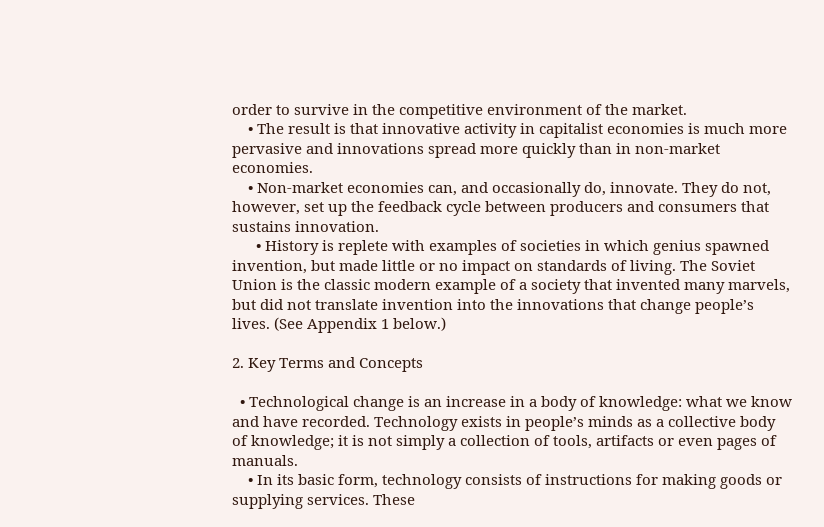order to survive in the competitive environment of the market.
    • The result is that innovative activity in capitalist economies is much more pervasive and innovations spread more quickly than in non-market economies.
    • Non-market economies can, and occasionally do, innovate. They do not, however, set up the feedback cycle between producers and consumers that sustains innovation.
      • History is replete with examples of societies in which genius spawned invention, but made little or no impact on standards of living. The Soviet Union is the classic modern example of a society that invented many marvels, but did not translate invention into the innovations that change people’s lives. (See Appendix 1 below.)

2. Key Terms and Concepts

  • Technological change is an increase in a body of knowledge: what we know and have recorded. Technology exists in people’s minds as a collective body of knowledge; it is not simply a collection of tools, artifacts or even pages of manuals.
    • In its basic form, technology consists of instructions for making goods or supplying services. These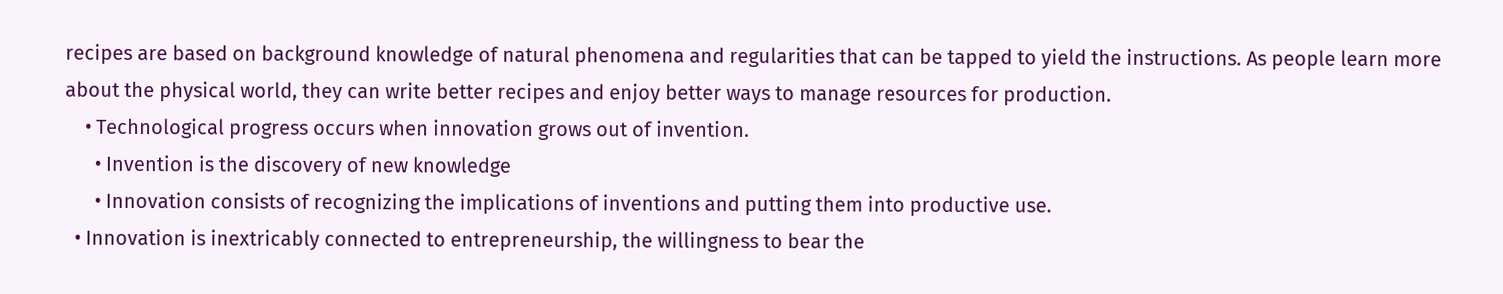recipes are based on background knowledge of natural phenomena and regularities that can be tapped to yield the instructions. As people learn more about the physical world, they can write better recipes and enjoy better ways to manage resources for production.
    • Technological progress occurs when innovation grows out of invention.
      • Invention is the discovery of new knowledge
      • Innovation consists of recognizing the implications of inventions and putting them into productive use.
  • Innovation is inextricably connected to entrepreneurship, the willingness to bear the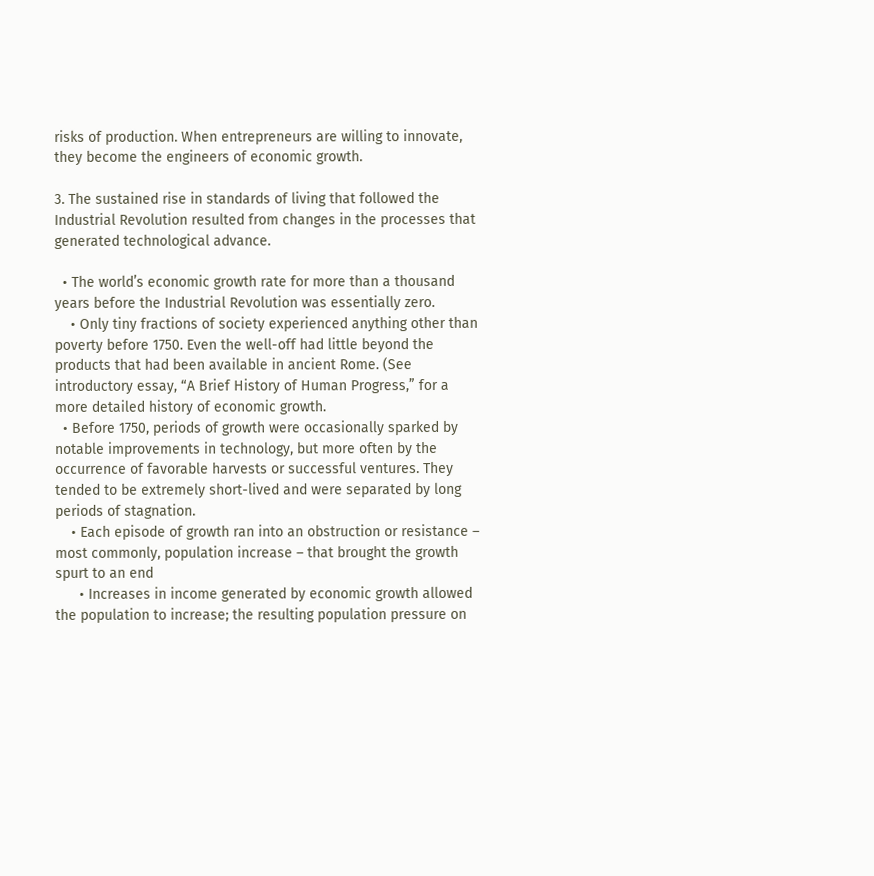risks of production. When entrepreneurs are willing to innovate, they become the engineers of economic growth.

3. The sustained rise in standards of living that followed the Industrial Revolution resulted from changes in the processes that generated technological advance.

  • The world’s economic growth rate for more than a thousand years before the Industrial Revolution was essentially zero.
    • Only tiny fractions of society experienced anything other than poverty before 1750. Even the well-off had little beyond the products that had been available in ancient Rome. (See introductory essay, “A Brief History of Human Progress,” for a more detailed history of economic growth.
  • Before 1750, periods of growth were occasionally sparked by notable improvements in technology, but more often by the occurrence of favorable harvests or successful ventures. They tended to be extremely short-lived and were separated by long periods of stagnation.
    • Each episode of growth ran into an obstruction or resistance – most commonly, population increase – that brought the growth spurt to an end
      • Increases in income generated by economic growth allowed the population to increase; the resulting population pressure on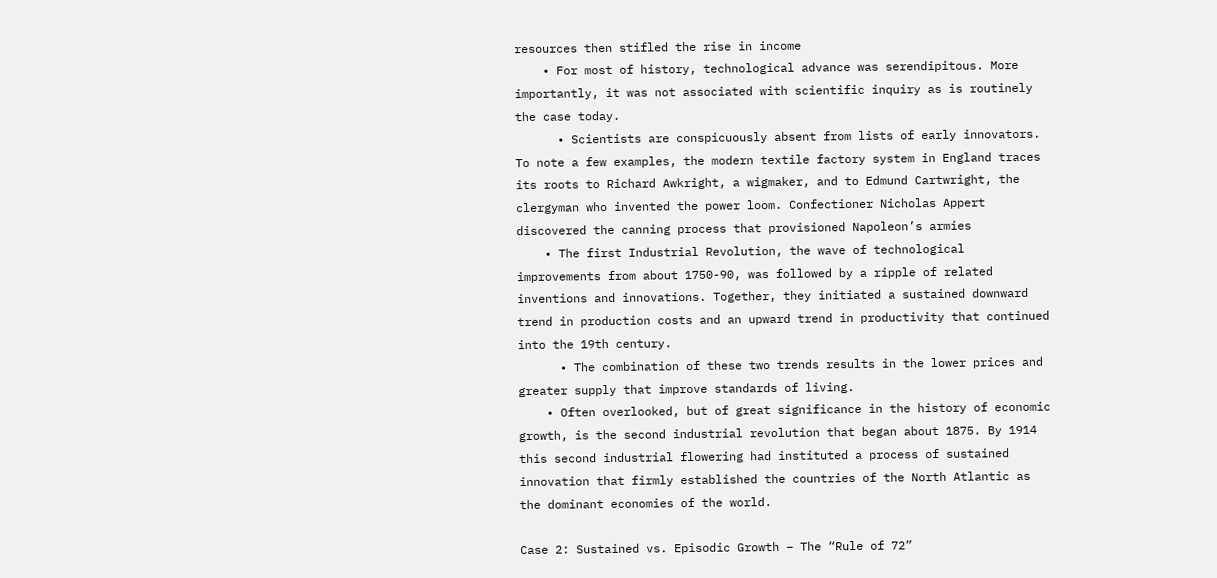resources then stifled the rise in income
    • For most of history, technological advance was serendipitous. More importantly, it was not associated with scientific inquiry as is routinely the case today.
      • Scientists are conspicuously absent from lists of early innovators. To note a few examples, the modern textile factory system in England traces its roots to Richard Awkright, a wigmaker, and to Edmund Cartwright, the clergyman who invented the power loom. Confectioner Nicholas Appert discovered the canning process that provisioned Napoleon’s armies
    • The first Industrial Revolution, the wave of technological improvements from about 1750-90, was followed by a ripple of related inventions and innovations. Together, they initiated a sustained downward trend in production costs and an upward trend in productivity that continued into the 19th century.
      • The combination of these two trends results in the lower prices and greater supply that improve standards of living.
    • Often overlooked, but of great significance in the history of economic growth, is the second industrial revolution that began about 1875. By 1914 this second industrial flowering had instituted a process of sustained innovation that firmly established the countries of the North Atlantic as the dominant economies of the world.

Case 2: Sustained vs. Episodic Growth – The “Rule of 72”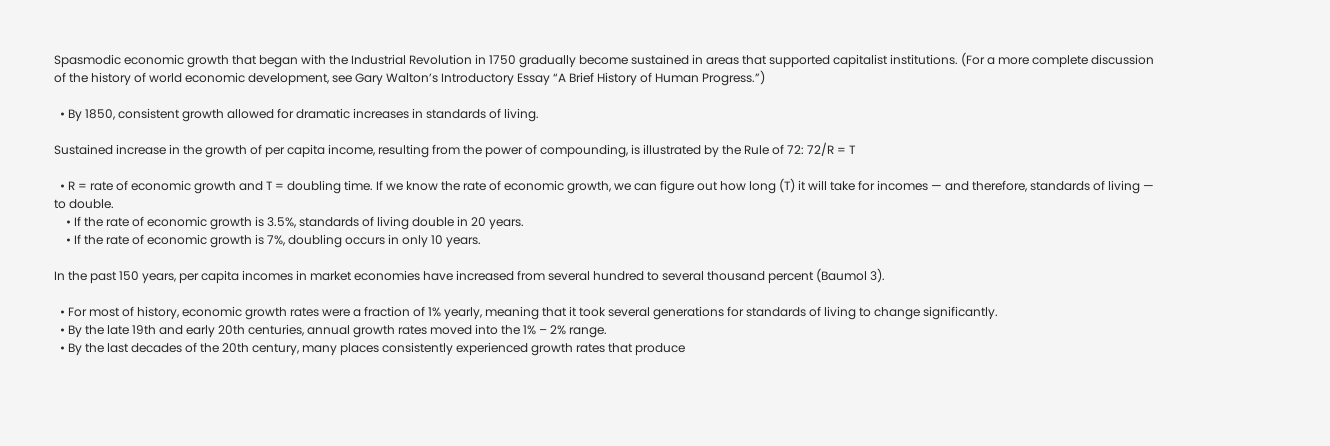Spasmodic economic growth that began with the Industrial Revolution in 1750 gradually become sustained in areas that supported capitalist institutions. (For a more complete discussion of the history of world economic development, see Gary Walton’s Introductory Essay “A Brief History of Human Progress.”)

  • By 1850, consistent growth allowed for dramatic increases in standards of living.

Sustained increase in the growth of per capita income, resulting from the power of compounding, is illustrated by the Rule of 72: 72/R = T

  • R = rate of economic growth and T = doubling time. If we know the rate of economic growth, we can figure out how long (T) it will take for incomes — and therefore, standards of living — to double.
    • If the rate of economic growth is 3.5%, standards of living double in 20 years.
    • If the rate of economic growth is 7%, doubling occurs in only 10 years.

In the past 150 years, per capita incomes in market economies have increased from several hundred to several thousand percent (Baumol 3).

  • For most of history, economic growth rates were a fraction of 1% yearly, meaning that it took several generations for standards of living to change significantly.
  • By the late 19th and early 20th centuries, annual growth rates moved into the 1% – 2% range.
  • By the last decades of the 20th century, many places consistently experienced growth rates that produce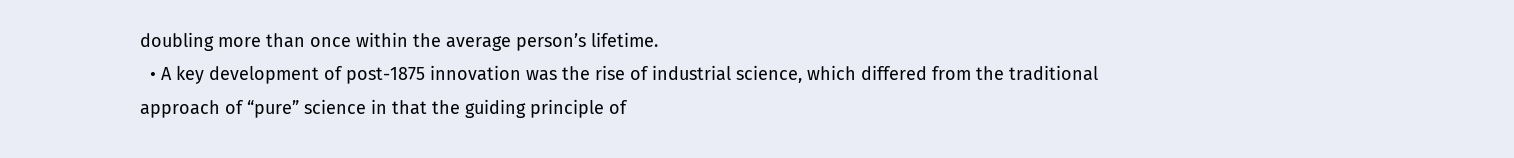doubling more than once within the average person’s lifetime.
  • A key development of post-1875 innovation was the rise of industrial science, which differed from the traditional approach of “pure” science in that the guiding principle of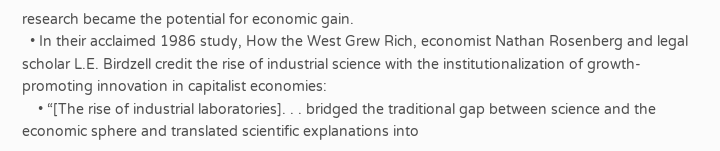research became the potential for economic gain.
  • In their acclaimed 1986 study, How the West Grew Rich, economist Nathan Rosenberg and legal scholar L.E. Birdzell credit the rise of industrial science with the institutionalization of growth-promoting innovation in capitalist economies:
    • “[The rise of industrial laboratories]. . . bridged the traditional gap between science and the economic sphere and translated scientific explanations into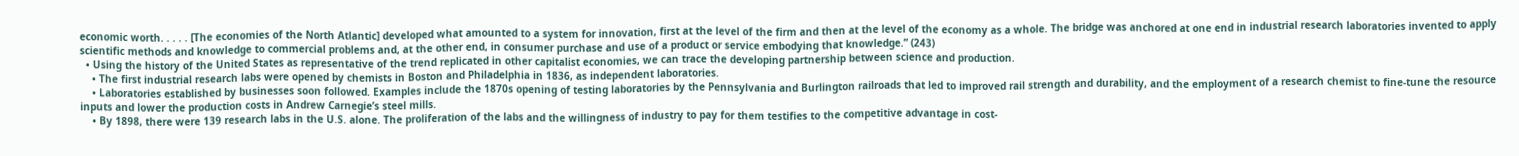economic worth. . . . . [The economies of the North Atlantic] developed what amounted to a system for innovation, first at the level of the firm and then at the level of the economy as a whole. The bridge was anchored at one end in industrial research laboratories invented to apply scientific methods and knowledge to commercial problems and, at the other end, in consumer purchase and use of a product or service embodying that knowledge.” (243)
  • Using the history of the United States as representative of the trend replicated in other capitalist economies, we can trace the developing partnership between science and production.
    • The first industrial research labs were opened by chemists in Boston and Philadelphia in 1836, as independent laboratories.
    • Laboratories established by businesses soon followed. Examples include the 1870s opening of testing laboratories by the Pennsylvania and Burlington railroads that led to improved rail strength and durability, and the employment of a research chemist to fine-tune the resource inputs and lower the production costs in Andrew Carnegie’s steel mills.
    • By 1898, there were 139 research labs in the U.S. alone. The proliferation of the labs and the willingness of industry to pay for them testifies to the competitive advantage in cost-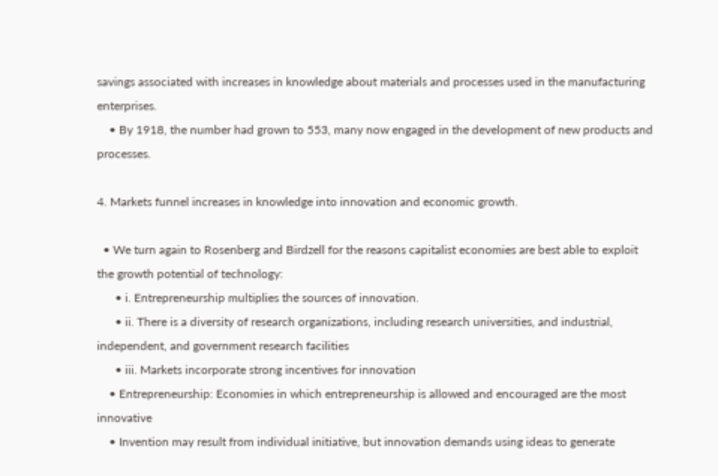savings associated with increases in knowledge about materials and processes used in the manufacturing enterprises.
    • By 1918, the number had grown to 553, many now engaged in the development of new products and processes.

4. Markets funnel increases in knowledge into innovation and economic growth.

  • We turn again to Rosenberg and Birdzell for the reasons capitalist economies are best able to exploit the growth potential of technology:
      • i. Entrepreneurship multiplies the sources of innovation.
      • ii. There is a diversity of research organizations, including research universities, and industrial, independent, and government research facilities
      • iii. Markets incorporate strong incentives for innovation
    • Entrepreneurship: Economies in which entrepreneurship is allowed and encouraged are the most innovative
    • Invention may result from individual initiative, but innovation demands using ideas to generate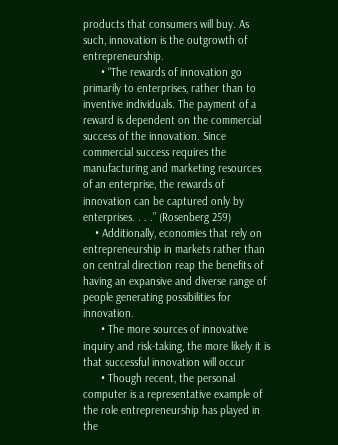products that consumers will buy. As such, innovation is the outgrowth of entrepreneurship.
      • “The rewards of innovation go primarily to enterprises, rather than to inventive individuals. The payment of a reward is dependent on the commercial success of the innovation. Since commercial success requires the manufacturing and marketing resources of an enterprise, the rewards of innovation can be captured only by enterprises. . . .” (Rosenberg 259)
    • Additionally, economies that rely on entrepreneurship in markets rather than on central direction reap the benefits of having an expansive and diverse range of people generating possibilities for innovation.
      • The more sources of innovative inquiry and risk-taking, the more likely it is that successful innovation will occur
      • Though recent, the personal computer is a representative example of the role entrepreneurship has played in the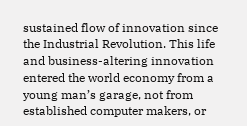sustained flow of innovation since the Industrial Revolution. This life and business-altering innovation entered the world economy from a young man’s garage, not from established computer makers, or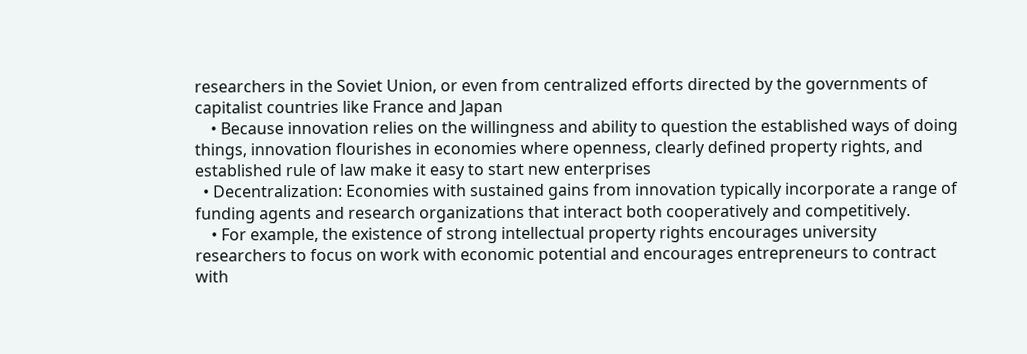researchers in the Soviet Union, or even from centralized efforts directed by the governments of capitalist countries like France and Japan
    • Because innovation relies on the willingness and ability to question the established ways of doing things, innovation flourishes in economies where openness, clearly defined property rights, and established rule of law make it easy to start new enterprises
  • Decentralization: Economies with sustained gains from innovation typically incorporate a range of funding agents and research organizations that interact both cooperatively and competitively.
    • For example, the existence of strong intellectual property rights encourages university researchers to focus on work with economic potential and encourages entrepreneurs to contract with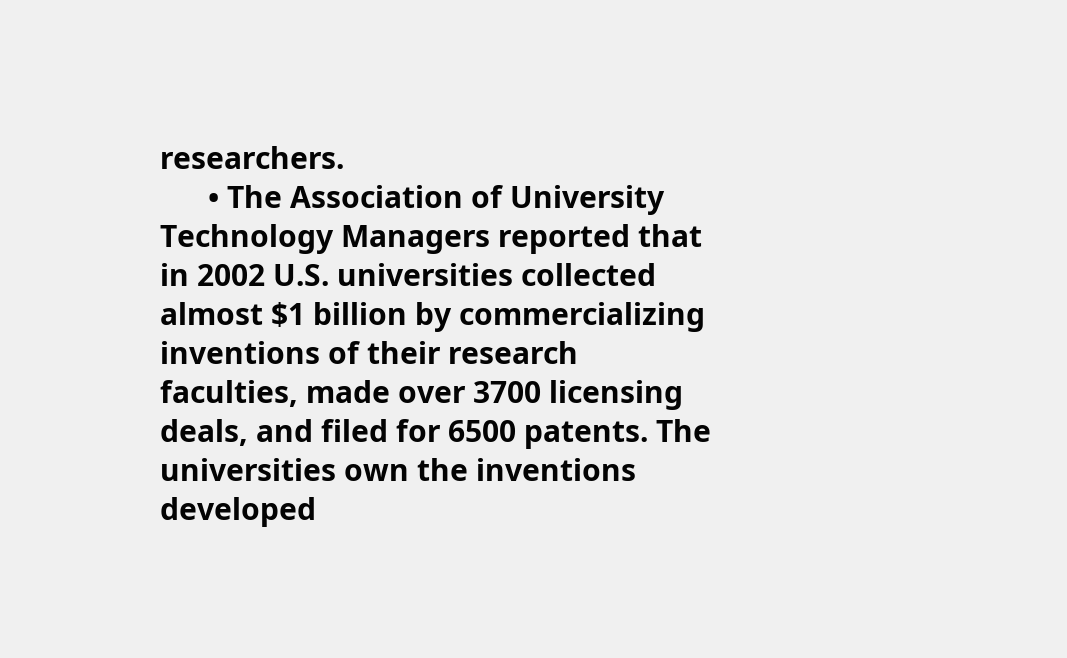researchers.
      • The Association of University Technology Managers reported that in 2002 U.S. universities collected almost $1 billion by commercializing inventions of their research faculties, made over 3700 licensing deals, and filed for 6500 patents. The universities own the inventions developed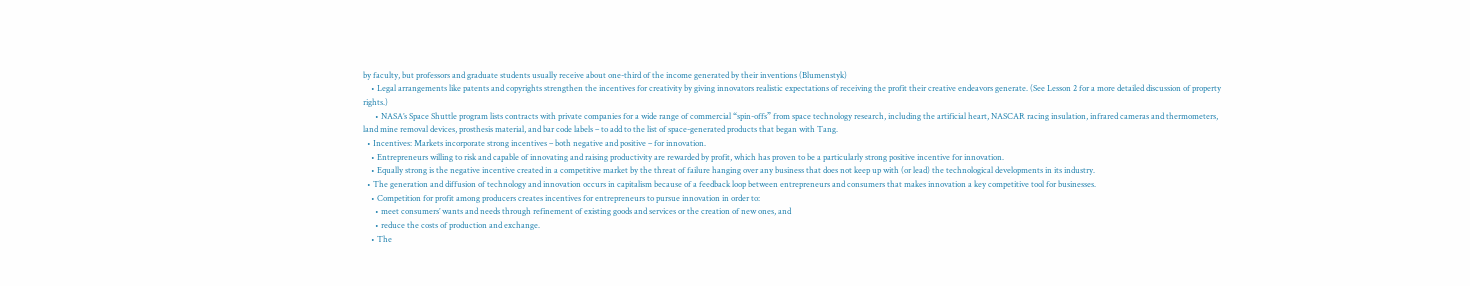by faculty, but professors and graduate students usually receive about one-third of the income generated by their inventions (Blumenstyk)
    • Legal arrangements like patents and copyrights strengthen the incentives for creativity by giving innovators realistic expectations of receiving the profit their creative endeavors generate. (See Lesson 2 for a more detailed discussion of property rights.)
      • NASA’s Space Shuttle program lists contracts with private companies for a wide range of commercial “spin-offs” from space technology research, including the artificial heart, NASCAR racing insulation, infrared cameras and thermometers, land mine removal devices, prosthesis material, and bar code labels – to add to the list of space-generated products that began with Tang.
  • Incentives: Markets incorporate strong incentives – both negative and positive – for innovation.
    • Entrepreneurs willing to risk and capable of innovating and raising productivity are rewarded by profit, which has proven to be a particularly strong positive incentive for innovation.
    • Equally strong is the negative incentive created in a competitive market by the threat of failure hanging over any business that does not keep up with (or lead) the technological developments in its industry.
  • The generation and diffusion of technology and innovation occurs in capitalism because of a feedback loop between entrepreneurs and consumers that makes innovation a key competitive tool for businesses.
    • Competition for profit among producers creates incentives for entrepreneurs to pursue innovation in order to:
      • meet consumers’ wants and needs through refinement of existing goods and services or the creation of new ones, and
      • reduce the costs of production and exchange.
    • The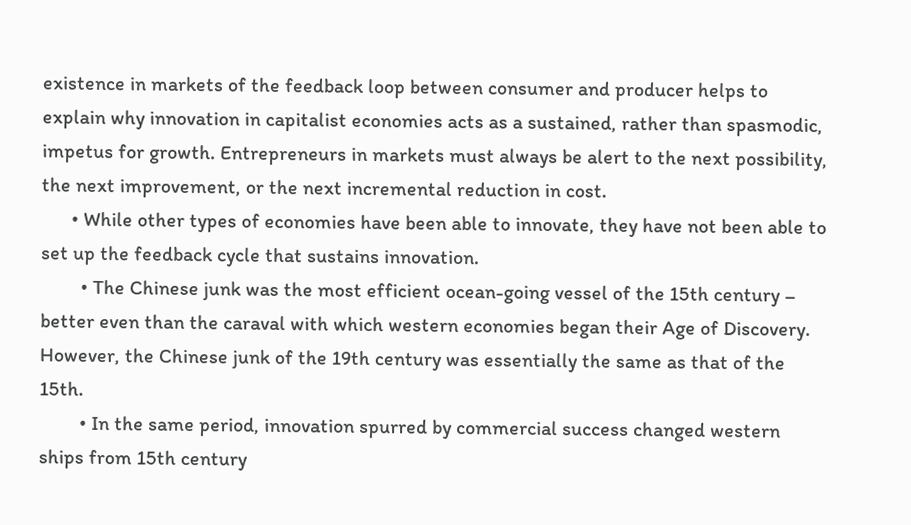existence in markets of the feedback loop between consumer and producer helps to explain why innovation in capitalist economies acts as a sustained, rather than spasmodic, impetus for growth. Entrepreneurs in markets must always be alert to the next possibility, the next improvement, or the next incremental reduction in cost.
      • While other types of economies have been able to innovate, they have not been able to set up the feedback cycle that sustains innovation.
        • The Chinese junk was the most efficient ocean-going vessel of the 15th century – better even than the caraval with which western economies began their Age of Discovery. However, the Chinese junk of the 19th century was essentially the same as that of the 15th.
        • In the same period, innovation spurred by commercial success changed western ships from 15th century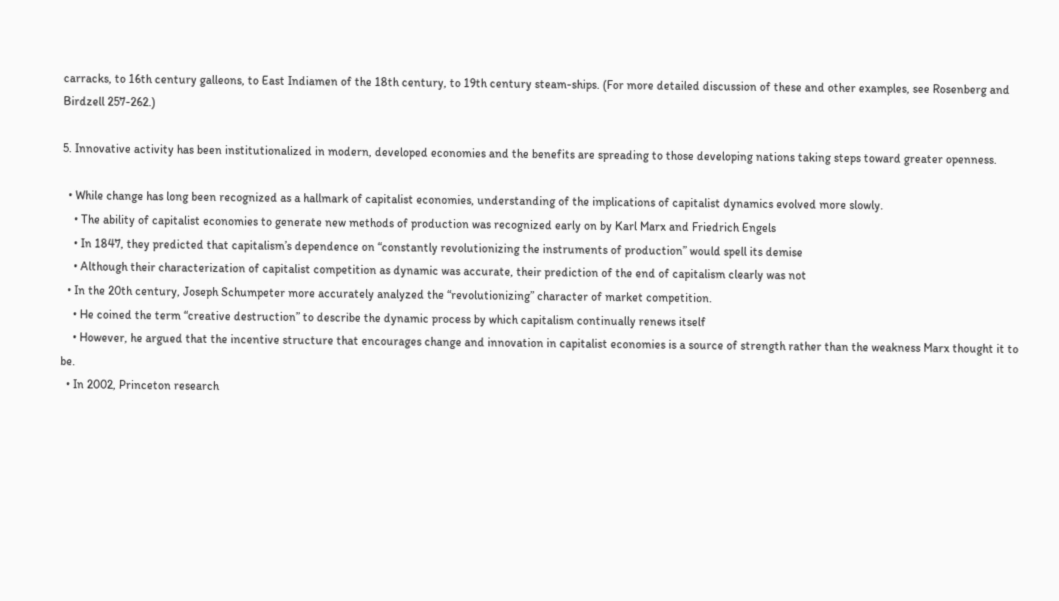carracks, to 16th century galleons, to East Indiamen of the 18th century, to 19th century steam-ships. (For more detailed discussion of these and other examples, see Rosenberg and Birdzell 257-262.)

5. Innovative activity has been institutionalized in modern, developed economies and the benefits are spreading to those developing nations taking steps toward greater openness.

  • While change has long been recognized as a hallmark of capitalist economies, understanding of the implications of capitalist dynamics evolved more slowly.
    • The ability of capitalist economies to generate new methods of production was recognized early on by Karl Marx and Friedrich Engels
    • In 1847, they predicted that capitalism’s dependence on “constantly revolutionizing the instruments of production” would spell its demise
    • Although their characterization of capitalist competition as dynamic was accurate, their prediction of the end of capitalism clearly was not
  • In the 20th century, Joseph Schumpeter more accurately analyzed the “revolutionizing” character of market competition.
    • He coined the term “creative destruction” to describe the dynamic process by which capitalism continually renews itself
    • However, he argued that the incentive structure that encourages change and innovation in capitalist economies is a source of strength rather than the weakness Marx thought it to be.
  • In 2002, Princeton research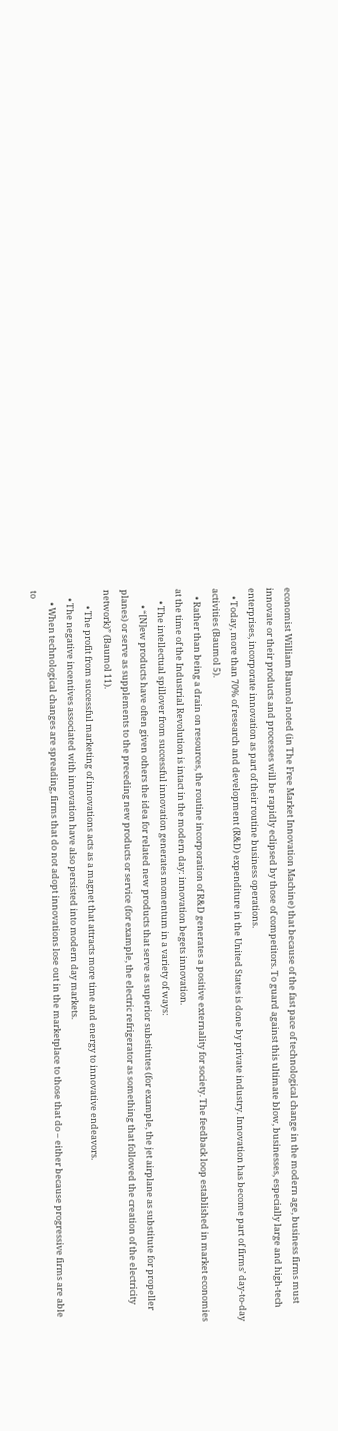economist William Baumol noted (in The Free Market Innovation Machine) that because of the fast pace of technological change in the modern age, business firms must innovate or their products and processes will be rapidly eclipsed by those of competitors. To guard against this ultimate blow, businesses, especially large and high-tech enterprises, incorporate innovation as part of their routine business operations.
    • Today, more than 70% of research and development (R&D) expenditure in the United States is done by private industry. Innovation has become part of firms’ day-to-day activities (Baumol 5).
    • Rather than being a drain on resources, the routine incorporation of R&D generates a positive externality for society. The feedback loop established in market economies at the time of the Industrial Revolution is intact in the modern day: innovation begets innovation.
      • The intellectual spillover from successful innovation generates momentum in a variety of ways:
        • “[N]ew products have often given others the idea for related new products that serve as superior substitutes (for example, the jet airplane as substitute for propeller planes) or serve as supplements to the preceding new products or service (for example, the electric refrigerator as something that followed the creation of the electricity network)” (Baumol 11).
        • The profit from successful marketing of innovations acts as a magnet that attracts more time and energy to innovative endeavors.
    • The negative incentives associated with innovation have also persisted into modern day markets.
      • When technological changes are spreading, firms that do not adopt innovations lose out in the marketplace to those that do – either because progressive firms are able to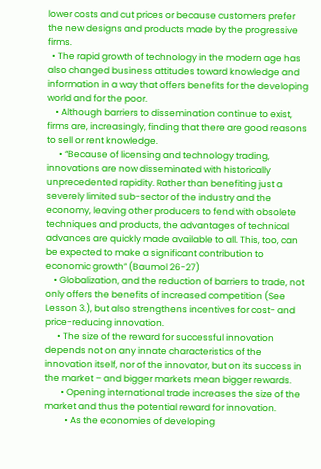lower costs and cut prices or because customers prefer the new designs and products made by the progressive firms.
  • The rapid growth of technology in the modern age has also changed business attitudes toward knowledge and information in a way that offers benefits for the developing world and for the poor.
    • Although barriers to dissemination continue to exist, firms are, increasingly, finding that there are good reasons to sell or rent knowledge.
      • “Because of licensing and technology trading, innovations are now disseminated with historically unprecedented rapidity. Rather than benefiting just a severely limited sub-sector of the industry and the economy, leaving other producers to fend with obsolete techniques and products, the advantages of technical advances are quickly made available to all. This, too, can be expected to make a significant contribution to economic growth” (Baumol 26-27)
    • Globalization, and the reduction of barriers to trade, not only offers the benefits of increased competition (See Lesson 3.), but also strengthens incentives for cost- and price-reducing innovation.
      • The size of the reward for successful innovation depends not on any innate characteristics of the innovation itself, nor of the innovator, but on its success in the market – and bigger markets mean bigger rewards.
        • Opening international trade increases the size of the market and thus the potential reward for innovation.
          • As the economies of developing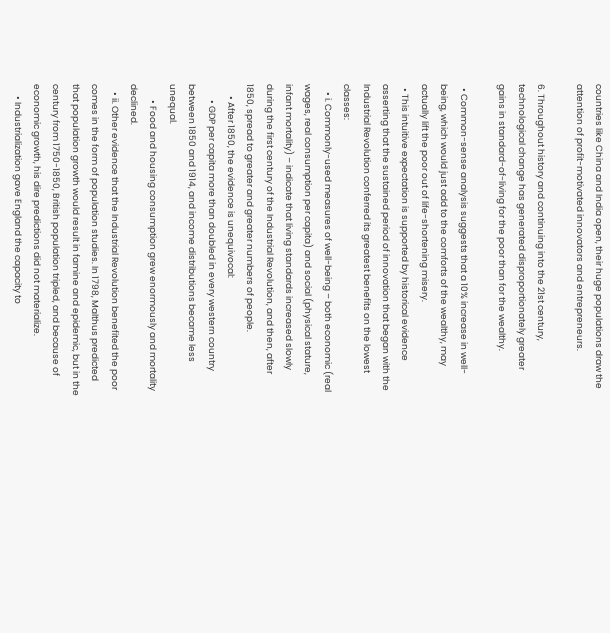countries like China and India open, their huge populations draw the attention of profit-motivated innovators and entrepreneurs.

6. Throughout history and continuing into the 21st century, technological change has generated disproportionately greater gains in standard-of-living for the poor than for the wealthy.

  • Common-sense analysis suggests that a 10% increase in well-being, which would just add to the comforts of the wealthy, may actually lift the poor out of life-shortening misery.
  • This intuitive expectation is supported by historical evidence asserting that the sustained period of innovation that began with the Industrial Revolution conferred its greatest benefits on the lowest classes:
    • i. Commonly-used measures of well-being – both economic (real wages, real consumption per capita) and social (physical stature, infant mortality) – indicate that living standards increased slowly during the first century of the Industrial Revolution, and then, after 1850, spread to greater and greater numbers of people.
      • After 1850, the evidence is unequivocal:
        • GDP per capita more than doubled in every western country between 1850 and 1914, and income distributions became less unequal.
        • Food and housing consumption grew enormously and mortality declined.
    • ii. Other evidence that the Industrial Revolution benefited the poor comes in the form of population studies. In 1798, Malthus predicted that population growth would result in famine and epidemic, but in the century from 1750-1850, British population tripled, and because of economic growth, his dire predictions did not materialize.
      • Industrialization gave England the capacity to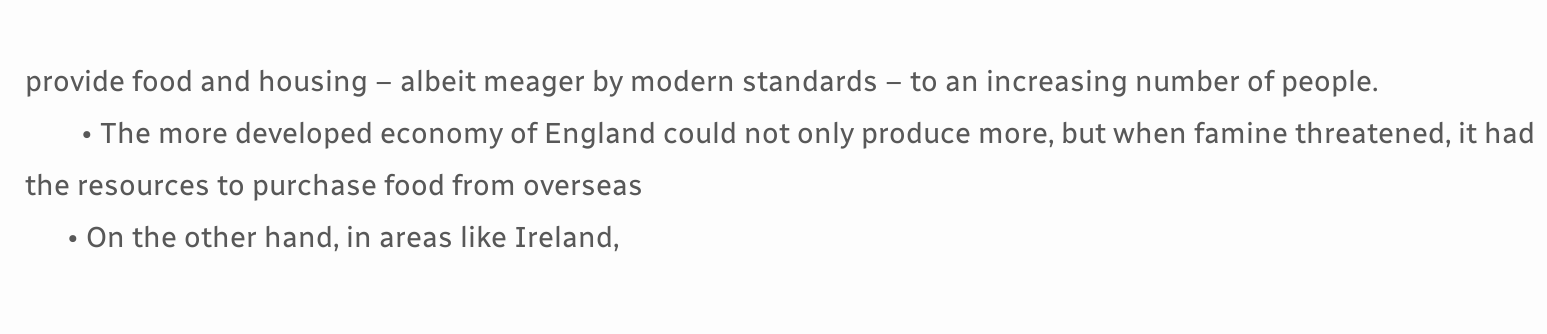provide food and housing – albeit meager by modern standards – to an increasing number of people.
        • The more developed economy of England could not only produce more, but when famine threatened, it had the resources to purchase food from overseas
      • On the other hand, in areas like Ireland,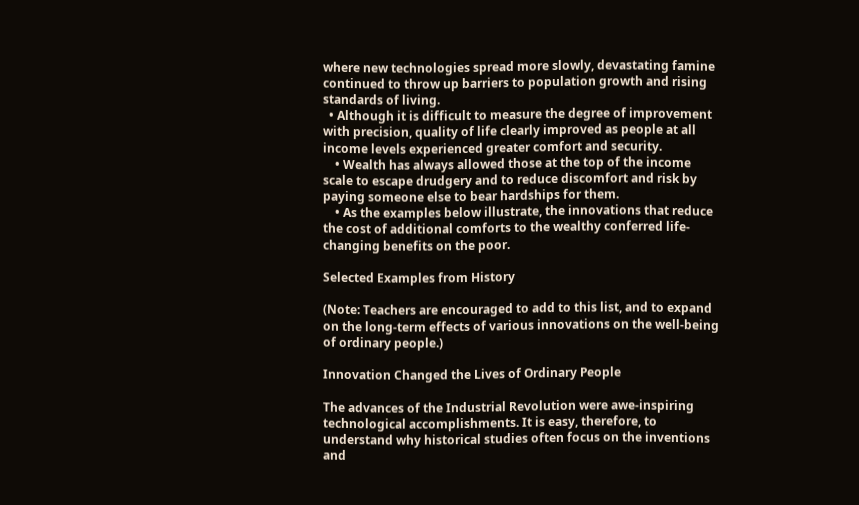where new technologies spread more slowly, devastating famine continued to throw up barriers to population growth and rising standards of living.
  • Although it is difficult to measure the degree of improvement with precision, quality of life clearly improved as people at all income levels experienced greater comfort and security.
    • Wealth has always allowed those at the top of the income scale to escape drudgery and to reduce discomfort and risk by paying someone else to bear hardships for them.
    • As the examples below illustrate, the innovations that reduce the cost of additional comforts to the wealthy conferred life-changing benefits on the poor.

Selected Examples from History

(Note: Teachers are encouraged to add to this list, and to expand on the long-term effects of various innovations on the well-being of ordinary people.)

Innovation Changed the Lives of Ordinary People

The advances of the Industrial Revolution were awe-inspiring technological accomplishments. It is easy, therefore, to understand why historical studies often focus on the inventions and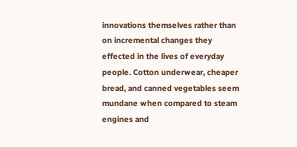innovations themselves rather than on incremental changes they effected in the lives of everyday people. Cotton underwear, cheaper bread, and canned vegetables seem mundane when compared to steam engines and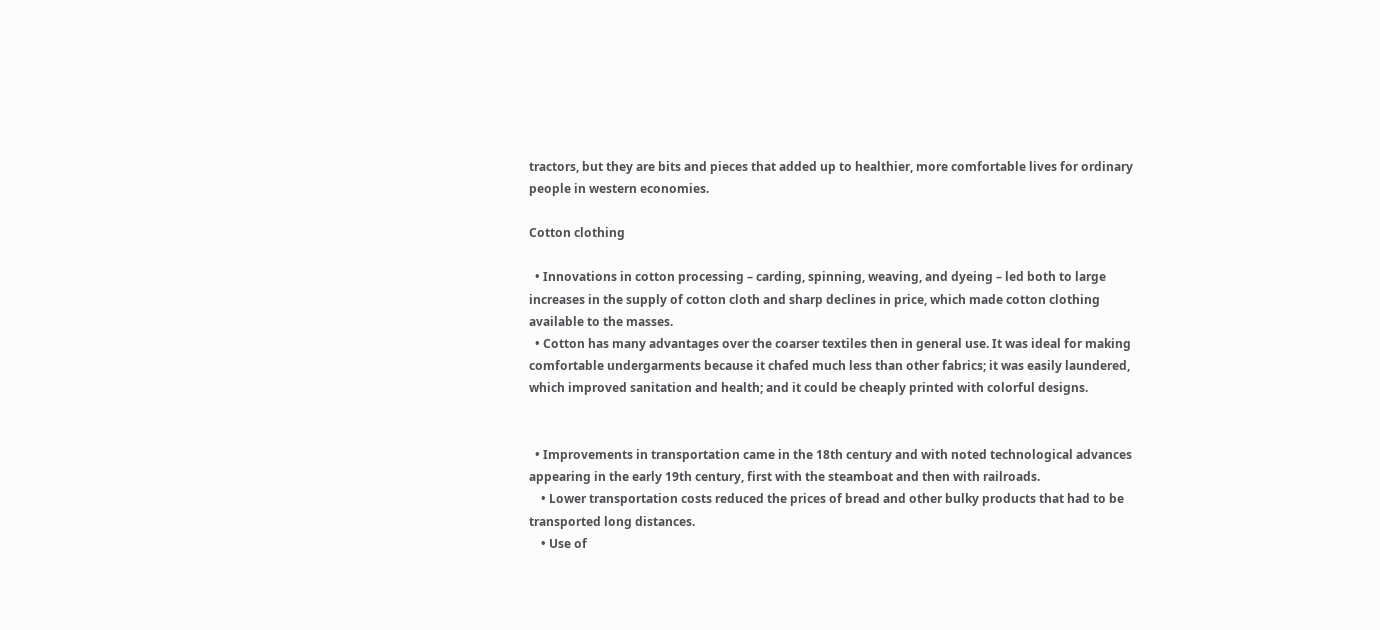tractors, but they are bits and pieces that added up to healthier, more comfortable lives for ordinary people in western economies.

Cotton clothing

  • Innovations in cotton processing – carding, spinning, weaving, and dyeing – led both to large increases in the supply of cotton cloth and sharp declines in price, which made cotton clothing available to the masses.
  • Cotton has many advantages over the coarser textiles then in general use. It was ideal for making comfortable undergarments because it chafed much less than other fabrics; it was easily laundered, which improved sanitation and health; and it could be cheaply printed with colorful designs.


  • Improvements in transportation came in the 18th century and with noted technological advances appearing in the early 19th century, first with the steamboat and then with railroads.
    • Lower transportation costs reduced the prices of bread and other bulky products that had to be transported long distances.
    • Use of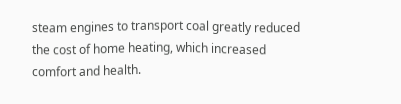steam engines to transport coal greatly reduced the cost of home heating, which increased comfort and health.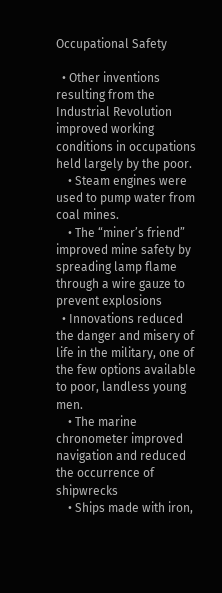Occupational Safety

  • Other inventions resulting from the Industrial Revolution improved working conditions in occupations held largely by the poor.
    • Steam engines were used to pump water from coal mines.
    • The “miner’s friend” improved mine safety by spreading lamp flame through a wire gauze to prevent explosions
  • Innovations reduced the danger and misery of life in the military, one of the few options available to poor, landless young men.
    • The marine chronometer improved navigation and reduced the occurrence of shipwrecks
    • Ships made with iron,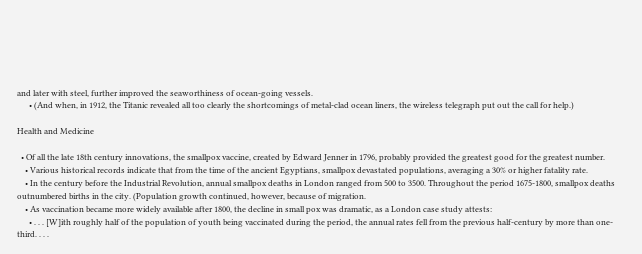and later with steel, further improved the seaworthiness of ocean-going vessels.
      • (And when, in 1912, the Titanic revealed all too clearly the shortcomings of metal-clad ocean liners, the wireless telegraph put out the call for help.)

Health and Medicine

  • Of all the late 18th century innovations, the smallpox vaccine, created by Edward Jenner in 1796, probably provided the greatest good for the greatest number.
    • Various historical records indicate that from the time of the ancient Egyptians, smallpox devastated populations, averaging a 30% or higher fatality rate.
    • In the century before the Industrial Revolution, annual smallpox deaths in London ranged from 500 to 3500. Throughout the period 1675-1800, smallpox deaths outnumbered births in the city. (Population growth continued, however, because of migration.
    • As vaccination became more widely available after 1800, the decline in small pox was dramatic, as a London case study attests:
      • . . . [W]ith roughly half of the population of youth being vaccinated during the period, the annual rates fell from the previous half-century by more than one-third. . . .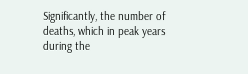Significantly, the number of deaths, which in peak years during the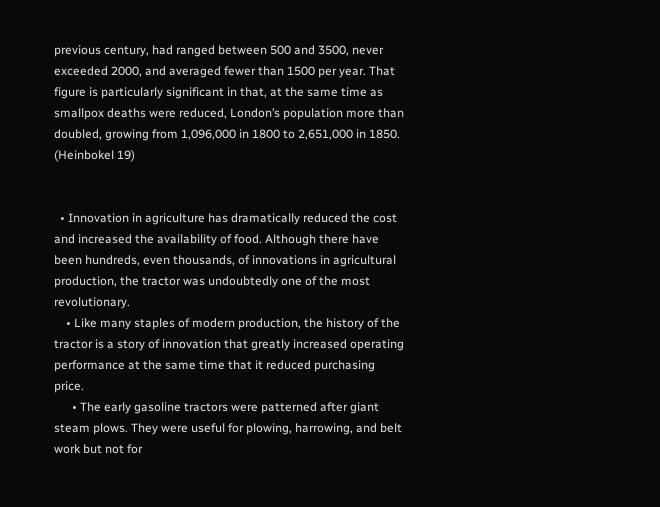previous century, had ranged between 500 and 3500, never exceeded 2000, and averaged fewer than 1500 per year. That figure is particularly significant in that, at the same time as smallpox deaths were reduced, London’s population more than doubled, growing from 1,096,000 in 1800 to 2,651,000 in 1850. (Heinbokel 19)


  • Innovation in agriculture has dramatically reduced the cost and increased the availability of food. Although there have been hundreds, even thousands, of innovations in agricultural production, the tractor was undoubtedly one of the most revolutionary.
    • Like many staples of modern production, the history of the tractor is a story of innovation that greatly increased operating performance at the same time that it reduced purchasing price.
      • The early gasoline tractors were patterned after giant steam plows. They were useful for plowing, harrowing, and belt work but not for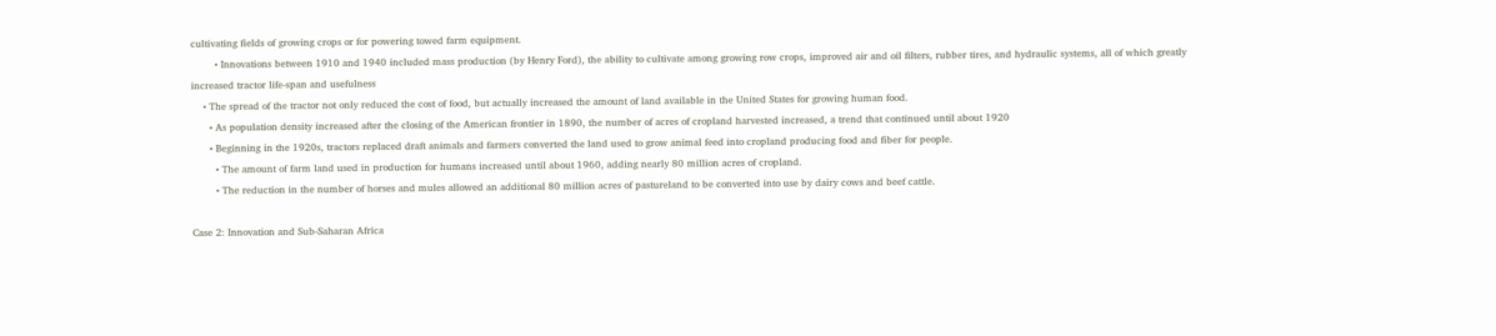cultivating fields of growing crops or for powering towed farm equipment.
        • Innovations between 1910 and 1940 included mass production (by Henry Ford), the ability to cultivate among growing row crops, improved air and oil filters, rubber tires, and hydraulic systems, all of which greatly increased tractor life-span and usefulness
    • The spread of the tractor not only reduced the cost of food, but actually increased the amount of land available in the United States for growing human food.
      • As population density increased after the closing of the American frontier in 1890, the number of acres of cropland harvested increased, a trend that continued until about 1920
      • Beginning in the 1920s, tractors replaced draft animals and farmers converted the land used to grow animal feed into cropland producing food and fiber for people.
        • The amount of farm land used in production for humans increased until about 1960, adding nearly 80 million acres of cropland.
        • The reduction in the number of horses and mules allowed an additional 80 million acres of pastureland to be converted into use by dairy cows and beef cattle.

Case 2: Innovation and Sub-Saharan Africa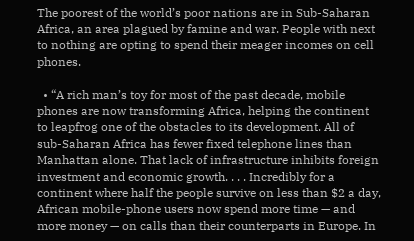The poorest of the world’s poor nations are in Sub-Saharan Africa, an area plagued by famine and war. People with next to nothing are opting to spend their meager incomes on cell phones.

  • “A rich man’s toy for most of the past decade, mobile phones are now transforming Africa, helping the continent to leapfrog one of the obstacles to its development. All of sub-Saharan Africa has fewer fixed telephone lines than Manhattan alone. That lack of infrastructure inhibits foreign investment and economic growth. . . . Incredibly for a continent where half the people survive on less than $2 a day, African mobile-phone users now spend more time — and more money — on calls than their counterparts in Europe. In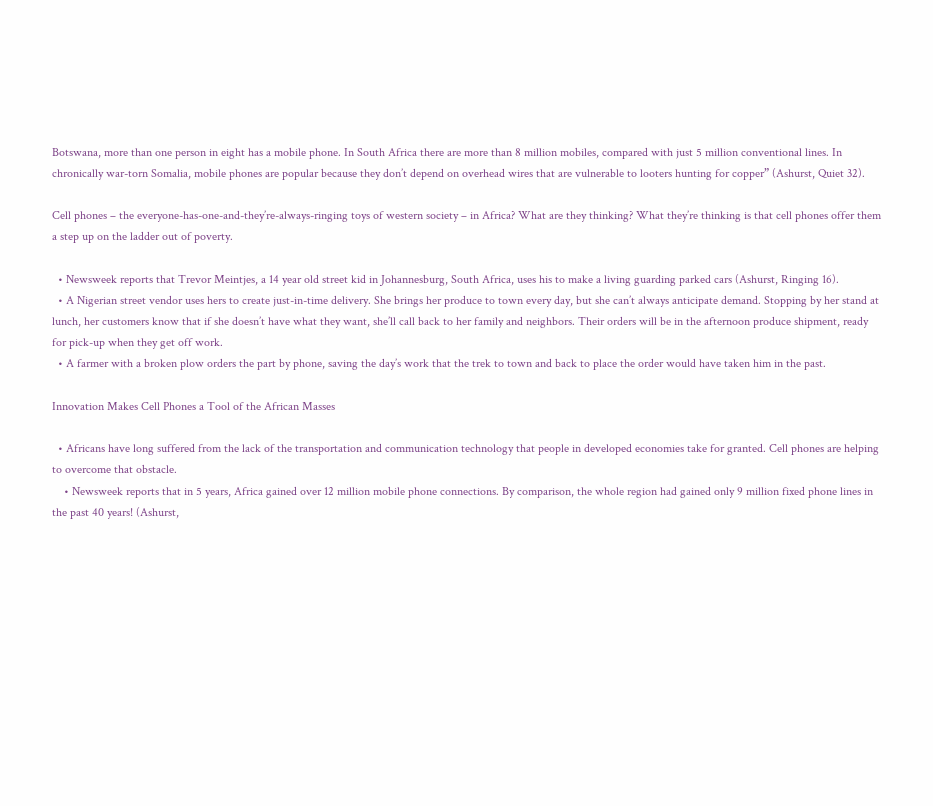Botswana, more than one person in eight has a mobile phone. In South Africa there are more than 8 million mobiles, compared with just 5 million conventional lines. In chronically war-torn Somalia, mobile phones are popular because they don’t depend on overhead wires that are vulnerable to looters hunting for copper” (Ashurst, Quiet 32).

Cell phones – the everyone-has-one-and-they’re-always-ringing toys of western society – in Africa? What are they thinking? What they’re thinking is that cell phones offer them a step up on the ladder out of poverty.

  • Newsweek reports that Trevor Meintjes, a 14 year old street kid in Johannesburg, South Africa, uses his to make a living guarding parked cars (Ashurst, Ringing 16).
  • A Nigerian street vendor uses hers to create just-in-time delivery. She brings her produce to town every day, but she can’t always anticipate demand. Stopping by her stand at lunch, her customers know that if she doesn’t have what they want, she’ll call back to her family and neighbors. Their orders will be in the afternoon produce shipment, ready for pick-up when they get off work.
  • A farmer with a broken plow orders the part by phone, saving the day’s work that the trek to town and back to place the order would have taken him in the past.

Innovation Makes Cell Phones a Tool of the African Masses

  • Africans have long suffered from the lack of the transportation and communication technology that people in developed economies take for granted. Cell phones are helping to overcome that obstacle.
    • Newsweek reports that in 5 years, Africa gained over 12 million mobile phone connections. By comparison, the whole region had gained only 9 million fixed phone lines in the past 40 years! (Ashurst,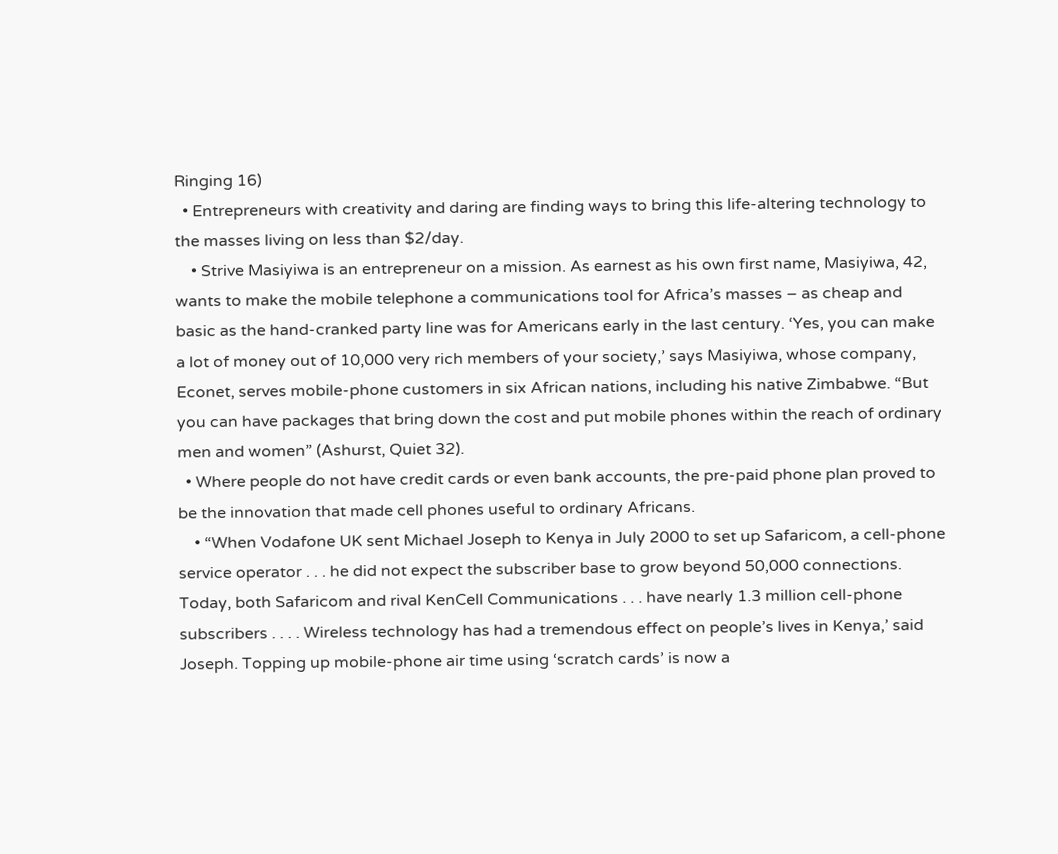Ringing 16)
  • Entrepreneurs with creativity and daring are finding ways to bring this life-altering technology to the masses living on less than $2/day.
    • Strive Masiyiwa is an entrepreneur on a mission. As earnest as his own first name, Masiyiwa, 42, wants to make the mobile telephone a communications tool for Africa’s masses – as cheap and basic as the hand-cranked party line was for Americans early in the last century. ‘Yes, you can make a lot of money out of 10,000 very rich members of your society,’ says Masiyiwa, whose company, Econet, serves mobile-phone customers in six African nations, including his native Zimbabwe. “But you can have packages that bring down the cost and put mobile phones within the reach of ordinary men and women” (Ashurst, Quiet 32).
  • Where people do not have credit cards or even bank accounts, the pre-paid phone plan proved to be the innovation that made cell phones useful to ordinary Africans.
    • “When Vodafone UK sent Michael Joseph to Kenya in July 2000 to set up Safaricom, a cell-phone service operator . . . he did not expect the subscriber base to grow beyond 50,000 connections. Today, both Safaricom and rival KenCell Communications . . . have nearly 1.3 million cell-phone subscribers . . . . Wireless technology has had a tremendous effect on people’s lives in Kenya,’ said Joseph. Topping up mobile-phone air time using ‘scratch cards’ is now a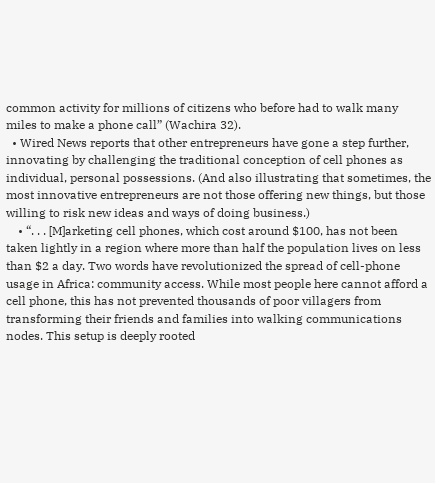common activity for millions of citizens who before had to walk many miles to make a phone call” (Wachira 32).
  • Wired News reports that other entrepreneurs have gone a step further, innovating by challenging the traditional conception of cell phones as individual, personal possessions. (And also illustrating that sometimes, the most innovative entrepreneurs are not those offering new things, but those willing to risk new ideas and ways of doing business.)
    • “. . . [M]arketing cell phones, which cost around $100, has not been taken lightly in a region where more than half the population lives on less than $2 a day. Two words have revolutionized the spread of cell-phone usage in Africa: community access. While most people here cannot afford a cell phone, this has not prevented thousands of poor villagers from transforming their friends and families into walking communications nodes. This setup is deeply rooted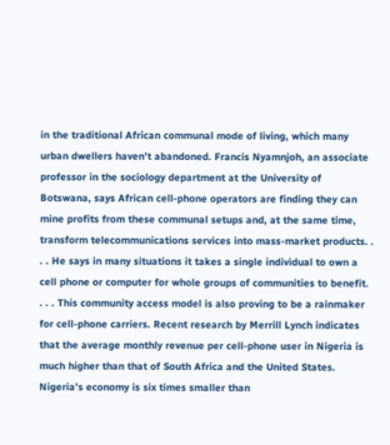in the traditional African communal mode of living, which many urban dwellers haven’t abandoned. Francis Nyamnjoh, an associate professor in the sociology department at the University of Botswana, says African cell-phone operators are finding they can mine profits from these communal setups and, at the same time, transform telecommunications services into mass-market products. . . . He says in many situations it takes a single individual to own a cell phone or computer for whole groups of communities to benefit. . . . This community access model is also proving to be a rainmaker for cell-phone carriers. Recent research by Merrill Lynch indicates that the average monthly revenue per cell-phone user in Nigeria is much higher than that of South Africa and the United States. Nigeria’s economy is six times smaller than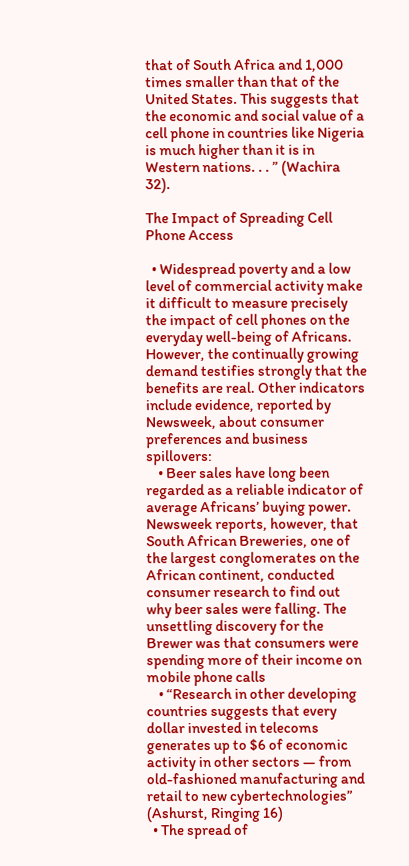that of South Africa and 1,000 times smaller than that of the United States. This suggests that the economic and social value of a cell phone in countries like Nigeria is much higher than it is in Western nations. . . ” (Wachira 32).

The Impact of Spreading Cell Phone Access

  • Widespread poverty and a low level of commercial activity make it difficult to measure precisely the impact of cell phones on the everyday well-being of Africans. However, the continually growing demand testifies strongly that the benefits are real. Other indicators include evidence, reported by Newsweek, about consumer preferences and business spillovers:
    • Beer sales have long been regarded as a reliable indicator of average Africans’ buying power. Newsweek reports, however, that South African Breweries, one of the largest conglomerates on the African continent, conducted consumer research to find out why beer sales were falling. The unsettling discovery for the Brewer was that consumers were spending more of their income on mobile phone calls
    • “Research in other developing countries suggests that every dollar invested in telecoms generates up to $6 of economic activity in other sectors — from old-fashioned manufacturing and retail to new cybertechnologies” (Ashurst, Ringing 16)
  • The spread of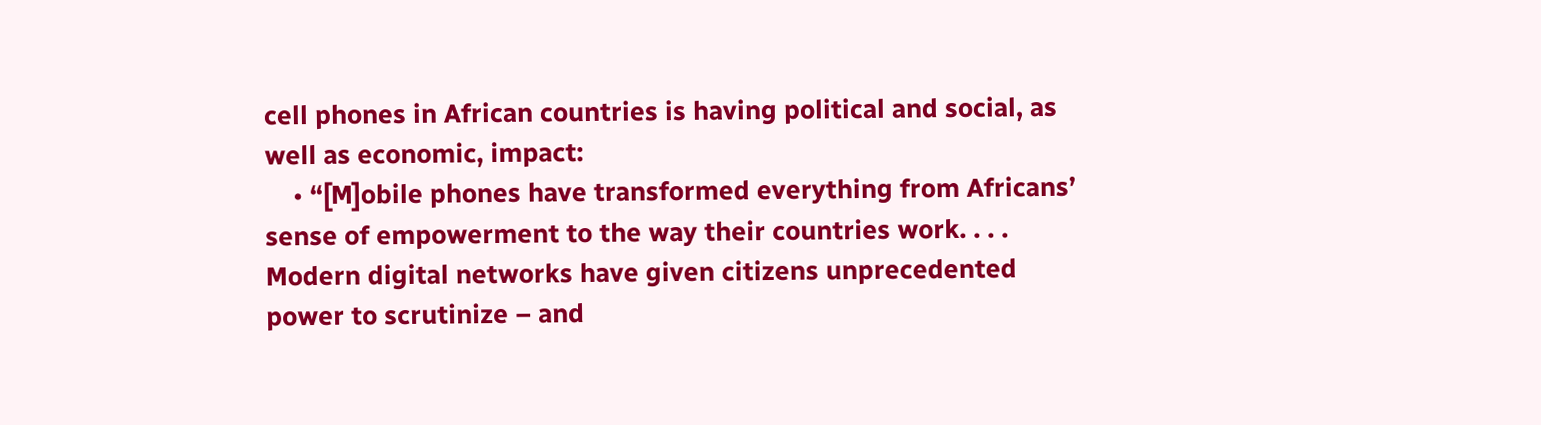cell phones in African countries is having political and social, as well as economic, impact:
    • “[M]obile phones have transformed everything from Africans’ sense of empowerment to the way their countries work. . . . Modern digital networks have given citizens unprecedented power to scrutinize – and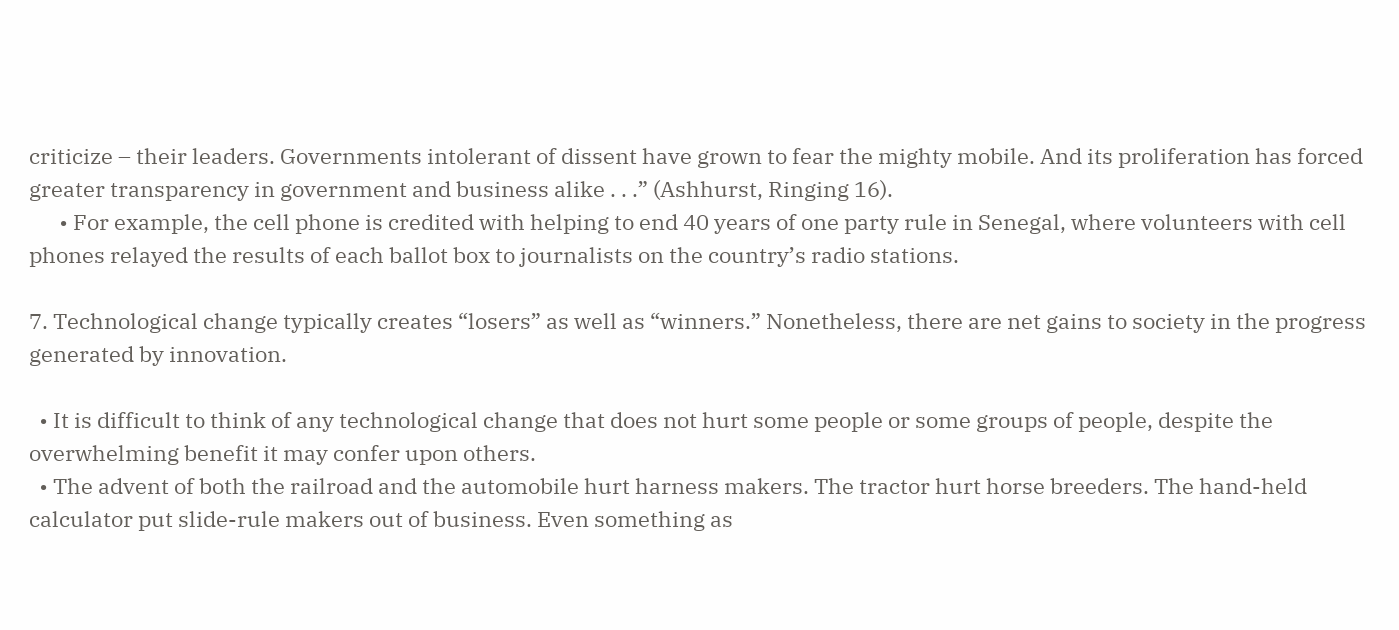criticize – their leaders. Governments intolerant of dissent have grown to fear the mighty mobile. And its proliferation has forced greater transparency in government and business alike . . .” (Ashhurst, Ringing 16).
      • For example, the cell phone is credited with helping to end 40 years of one party rule in Senegal, where volunteers with cell phones relayed the results of each ballot box to journalists on the country’s radio stations.

7. Technological change typically creates “losers” as well as “winners.” Nonetheless, there are net gains to society in the progress generated by innovation.

  • It is difficult to think of any technological change that does not hurt some people or some groups of people, despite the overwhelming benefit it may confer upon others.
  • The advent of both the railroad and the automobile hurt harness makers. The tractor hurt horse breeders. The hand-held calculator put slide-rule makers out of business. Even something as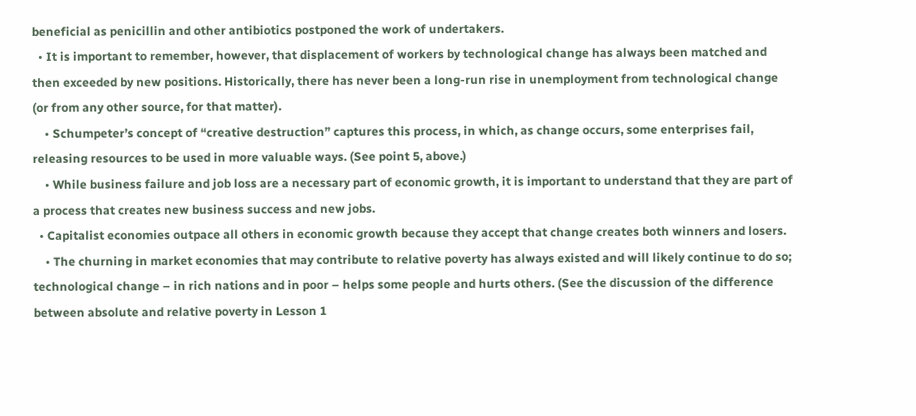beneficial as penicillin and other antibiotics postponed the work of undertakers.
  • It is important to remember, however, that displacement of workers by technological change has always been matched and then exceeded by new positions. Historically, there has never been a long-run rise in unemployment from technological change (or from any other source, for that matter).
    • Schumpeter’s concept of “creative destruction” captures this process, in which, as change occurs, some enterprises fail, releasing resources to be used in more valuable ways. (See point 5, above.)
    • While business failure and job loss are a necessary part of economic growth, it is important to understand that they are part of a process that creates new business success and new jobs.
  • Capitalist economies outpace all others in economic growth because they accept that change creates both winners and losers.
    • The churning in market economies that may contribute to relative poverty has always existed and will likely continue to do so; technological change – in rich nations and in poor – helps some people and hurts others. (See the discussion of the difference between absolute and relative poverty in Lesson 1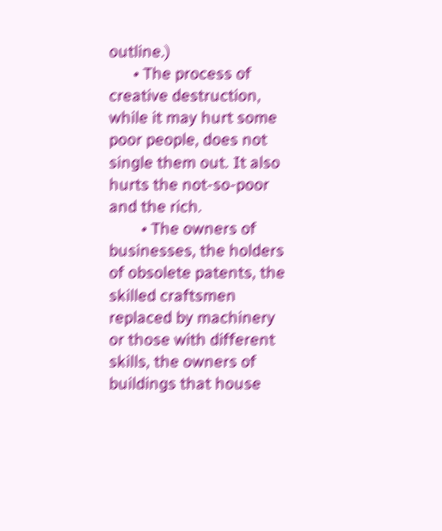outline.)
      • The process of creative destruction, while it may hurt some poor people, does not single them out. It also hurts the not-so-poor and the rich.
        • The owners of businesses, the holders of obsolete patents, the skilled craftsmen replaced by machinery or those with different skills, the owners of buildings that house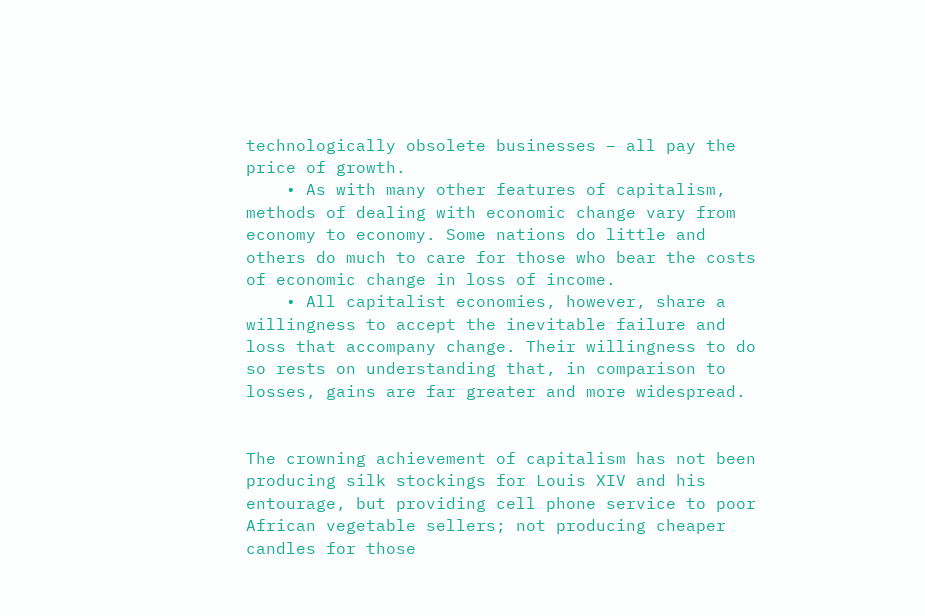technologically obsolete businesses – all pay the price of growth.
    • As with many other features of capitalism, methods of dealing with economic change vary from economy to economy. Some nations do little and others do much to care for those who bear the costs of economic change in loss of income.
    • All capitalist economies, however, share a willingness to accept the inevitable failure and loss that accompany change. Their willingness to do so rests on understanding that, in comparison to losses, gains are far greater and more widespread.


The crowning achievement of capitalism has not been producing silk stockings for Louis XIV and his entourage, but providing cell phone service to poor African vegetable sellers; not producing cheaper candles for those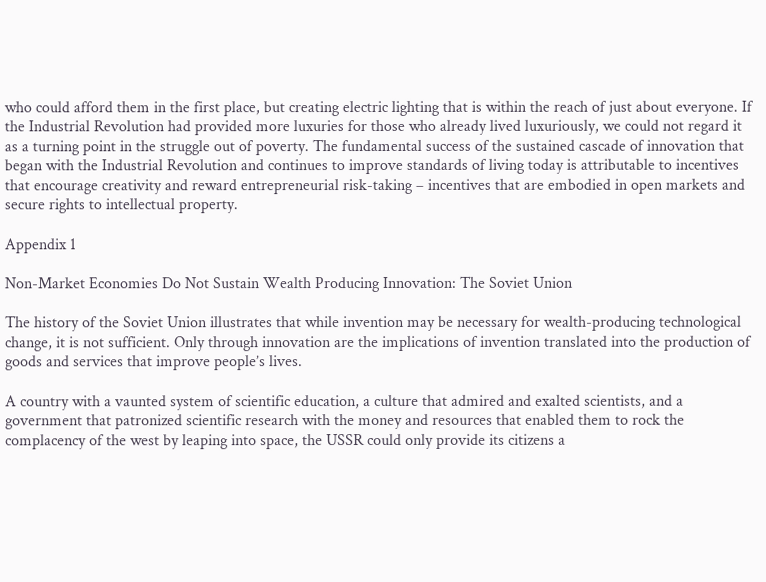who could afford them in the first place, but creating electric lighting that is within the reach of just about everyone. If the Industrial Revolution had provided more luxuries for those who already lived luxuriously, we could not regard it as a turning point in the struggle out of poverty. The fundamental success of the sustained cascade of innovation that began with the Industrial Revolution and continues to improve standards of living today is attributable to incentives that encourage creativity and reward entrepreneurial risk-taking – incentives that are embodied in open markets and secure rights to intellectual property.

Appendix 1

Non-Market Economies Do Not Sustain Wealth Producing Innovation: The Soviet Union

The history of the Soviet Union illustrates that while invention may be necessary for wealth-producing technological change, it is not sufficient. Only through innovation are the implications of invention translated into the production of goods and services that improve people’s lives.

A country with a vaunted system of scientific education, a culture that admired and exalted scientists, and a government that patronized scientific research with the money and resources that enabled them to rock the complacency of the west by leaping into space, the USSR could only provide its citizens a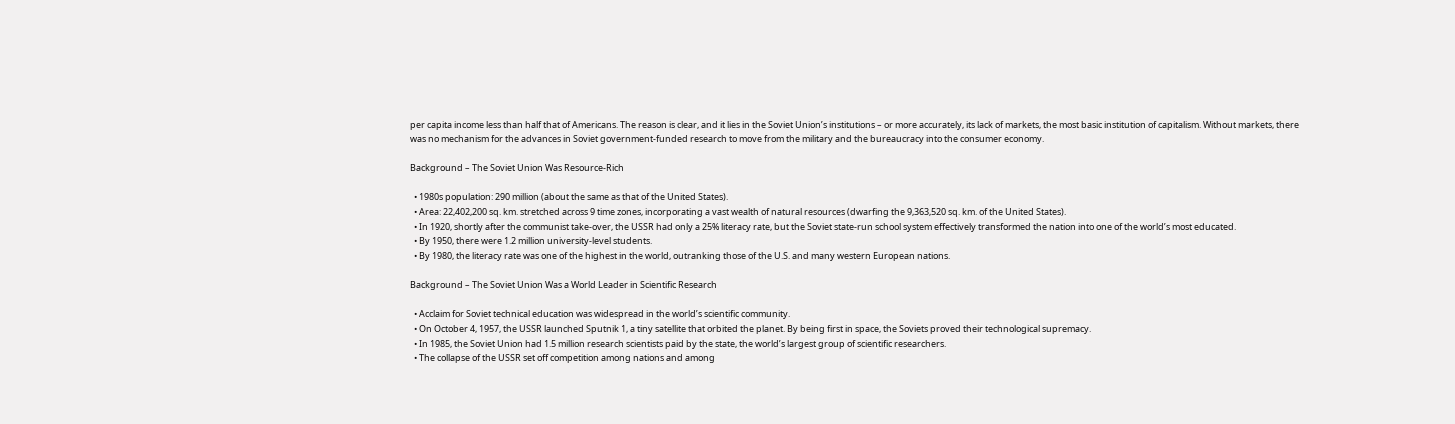per capita income less than half that of Americans. The reason is clear, and it lies in the Soviet Union’s institutions – or more accurately, its lack of markets, the most basic institution of capitalism. Without markets, there was no mechanism for the advances in Soviet government-funded research to move from the military and the bureaucracy into the consumer economy.

Background – The Soviet Union Was Resource-Rich

  • 1980s population: 290 million (about the same as that of the United States).
  • Area: 22,402,200 sq. km. stretched across 9 time zones, incorporating a vast wealth of natural resources (dwarfing the 9,363,520 sq. km. of the United States).
  • In 1920, shortly after the communist take-over, the USSR had only a 25% literacy rate, but the Soviet state-run school system effectively transformed the nation into one of the world’s most educated.
  • By 1950, there were 1.2 million university-level students.
  • By 1980, the literacy rate was one of the highest in the world, outranking those of the U.S. and many western European nations.

Background – The Soviet Union Was a World Leader in Scientific Research

  • Acclaim for Soviet technical education was widespread in the world’s scientific community.
  • On October 4, 1957, the USSR launched Sputnik 1, a tiny satellite that orbited the planet. By being first in space, the Soviets proved their technological supremacy.
  • In 1985, the Soviet Union had 1.5 million research scientists paid by the state, the world’s largest group of scientific researchers.
  • The collapse of the USSR set off competition among nations and among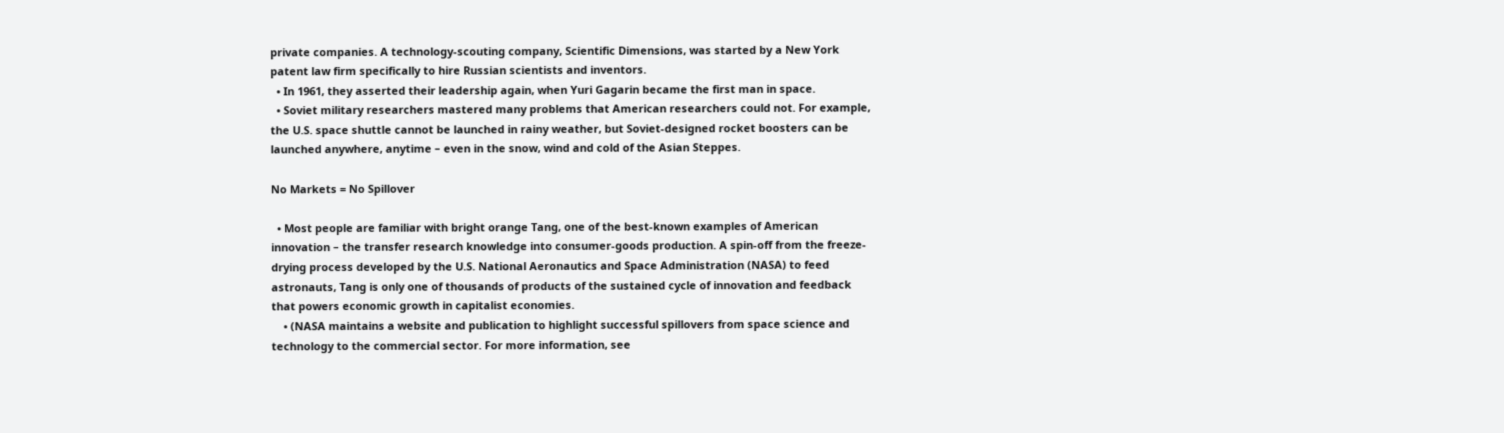private companies. A technology-scouting company, Scientific Dimensions, was started by a New York patent law firm specifically to hire Russian scientists and inventors.
  • In 1961, they asserted their leadership again, when Yuri Gagarin became the first man in space.
  • Soviet military researchers mastered many problems that American researchers could not. For example, the U.S. space shuttle cannot be launched in rainy weather, but Soviet-designed rocket boosters can be launched anywhere, anytime – even in the snow, wind and cold of the Asian Steppes.

No Markets = No Spillover

  • Most people are familiar with bright orange Tang, one of the best-known examples of American innovation – the transfer research knowledge into consumer-goods production. A spin-off from the freeze-drying process developed by the U.S. National Aeronautics and Space Administration (NASA) to feed astronauts, Tang is only one of thousands of products of the sustained cycle of innovation and feedback that powers economic growth in capitalist economies.
    • (NASA maintains a website and publication to highlight successful spillovers from space science and technology to the commercial sector. For more information, see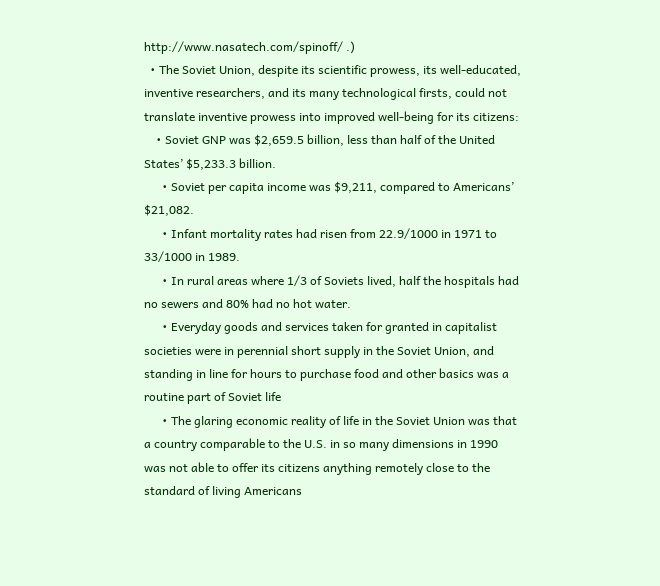http://www.nasatech.com/spinoff/ .)
  • The Soviet Union, despite its scientific prowess, its well-educated, inventive researchers, and its many technological firsts, could not translate inventive prowess into improved well-being for its citizens:
    • Soviet GNP was $2,659.5 billion, less than half of the United States’ $5,233.3 billion.
      • Soviet per capita income was $9,211, compared to Americans’ $21,082.
      • Infant mortality rates had risen from 22.9/1000 in 1971 to 33/1000 in 1989.
      • In rural areas where 1/3 of Soviets lived, half the hospitals had no sewers and 80% had no hot water.
      • Everyday goods and services taken for granted in capitalist societies were in perennial short supply in the Soviet Union, and standing in line for hours to purchase food and other basics was a routine part of Soviet life
      • The glaring economic reality of life in the Soviet Union was that a country comparable to the U.S. in so many dimensions in 1990 was not able to offer its citizens anything remotely close to the standard of living Americans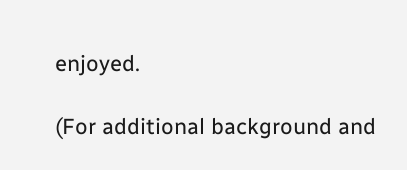enjoyed.

(For additional background and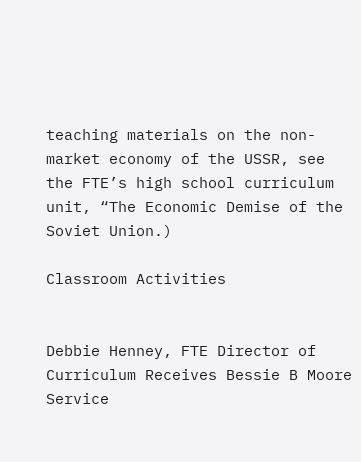teaching materials on the non-market economy of the USSR, see the FTE’s high school curriculum unit, “The Economic Demise of the Soviet Union.)

Classroom Activities


Debbie Henney, FTE Director of Curriculum Receives Bessie B Moore Service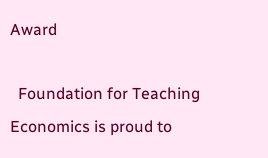Award

  Foundation for Teaching Economics is proud to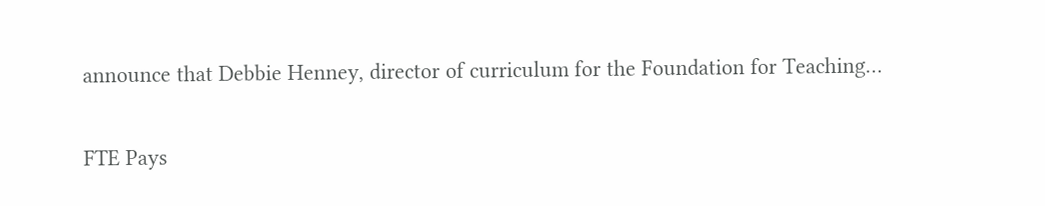announce that Debbie Henney, director of curriculum for the Foundation for Teaching…

FTE Pays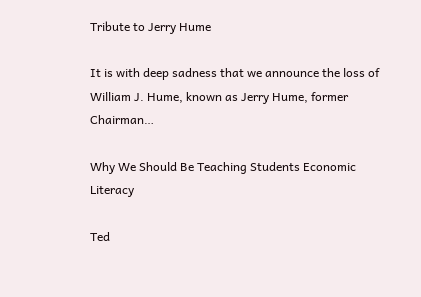Tribute to Jerry Hume

It is with deep sadness that we announce the loss of William J. Hume, known as Jerry Hume, former Chairman…

Why We Should Be Teaching Students Economic Literacy

Ted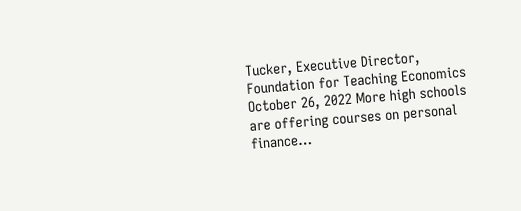Tucker, Executive Director, Foundation for Teaching Economics October 26, 2022 More high schools are offering courses on personal finance…